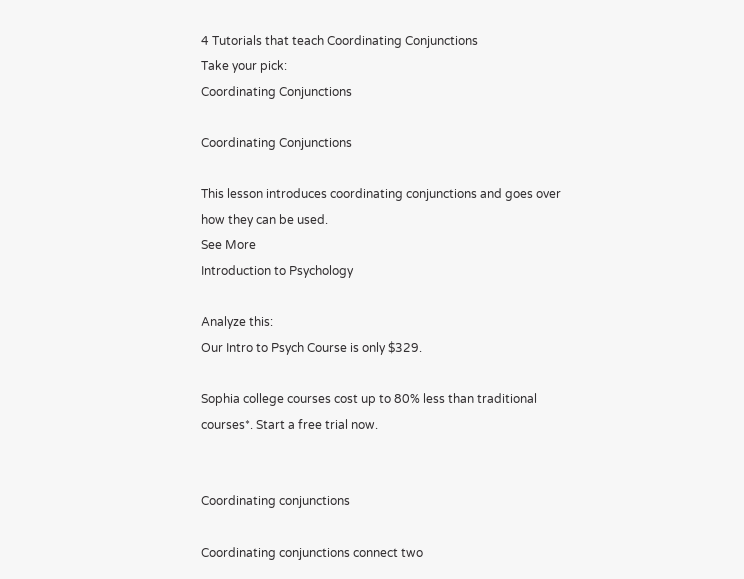4 Tutorials that teach Coordinating Conjunctions
Take your pick:
Coordinating Conjunctions

Coordinating Conjunctions

This lesson introduces coordinating conjunctions and goes over how they can be used.
See More
Introduction to Psychology

Analyze this:
Our Intro to Psych Course is only $329.

Sophia college courses cost up to 80% less than traditional courses*. Start a free trial now.


Coordinating conjunctions

Coordinating conjunctions connect two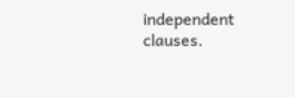independent clauses.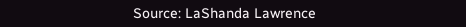Source: LaShanda Lawrence